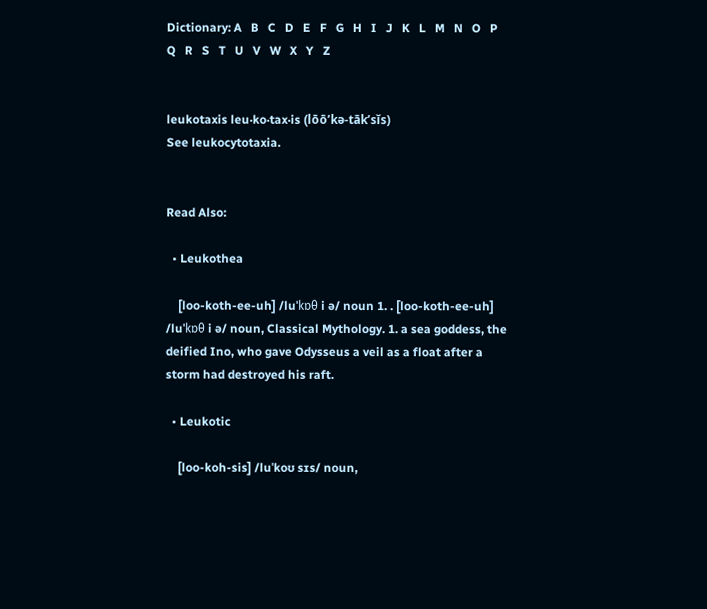Dictionary: A   B   C   D   E   F   G   H   I   J   K   L   M   N   O   P   Q   R   S   T   U   V   W   X   Y   Z


leukotaxis leu·ko·tax·is (lōō’kə-tāk’sĭs)
See leukocytotaxia.


Read Also:

  • Leukothea

    [loo-koth-ee-uh] /luˈkɒθ i ə/ noun 1. . [loo-koth-ee-uh] /luˈkɒθ i ə/ noun, Classical Mythology. 1. a sea goddess, the deified Ino, who gave Odysseus a veil as a float after a storm had destroyed his raft.

  • Leukotic

    [loo-koh-sis] /luˈkoʊ sɪs/ noun,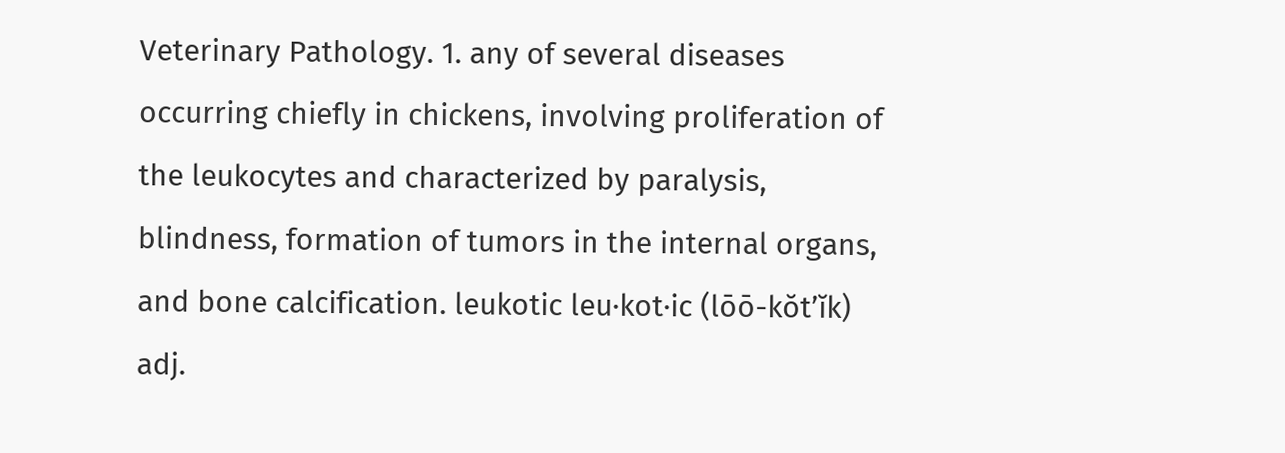Veterinary Pathology. 1. any of several diseases occurring chiefly in chickens, involving proliferation of the leukocytes and characterized by paralysis, blindness, formation of tumors in the internal organs, and bone calcification. leukotic leu·kot·ic (lōō-kŏt’ĭk) adj.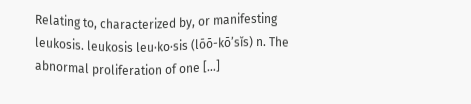Relating to, characterized by, or manifesting leukosis. leukosis leu·ko·sis (lōō-kō’sĭs) n. The abnormal proliferation of one […]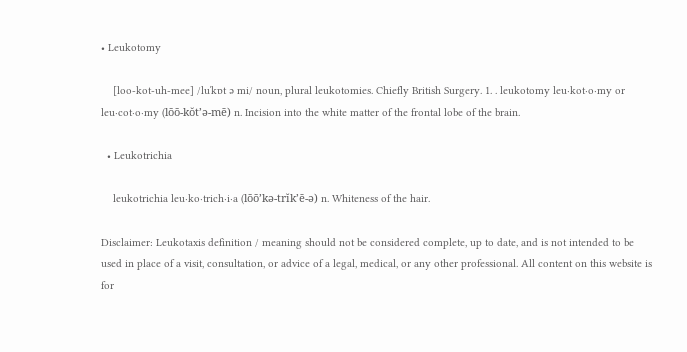• Leukotomy

    [loo-kot-uh-mee] /luˈkɒt ə mi/ noun, plural leukotomies. Chiefly British Surgery. 1. . leukotomy leu·kot·o·my or leu·cot·o·my (lōō-kŏt’ə-mē) n. Incision into the white matter of the frontal lobe of the brain.

  • Leukotrichia

    leukotrichia leu·ko·trich·i·a (lōō’kə-trĭk’ē-ə) n. Whiteness of the hair.

Disclaimer: Leukotaxis definition / meaning should not be considered complete, up to date, and is not intended to be used in place of a visit, consultation, or advice of a legal, medical, or any other professional. All content on this website is for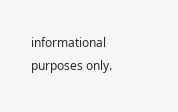informational purposes only.